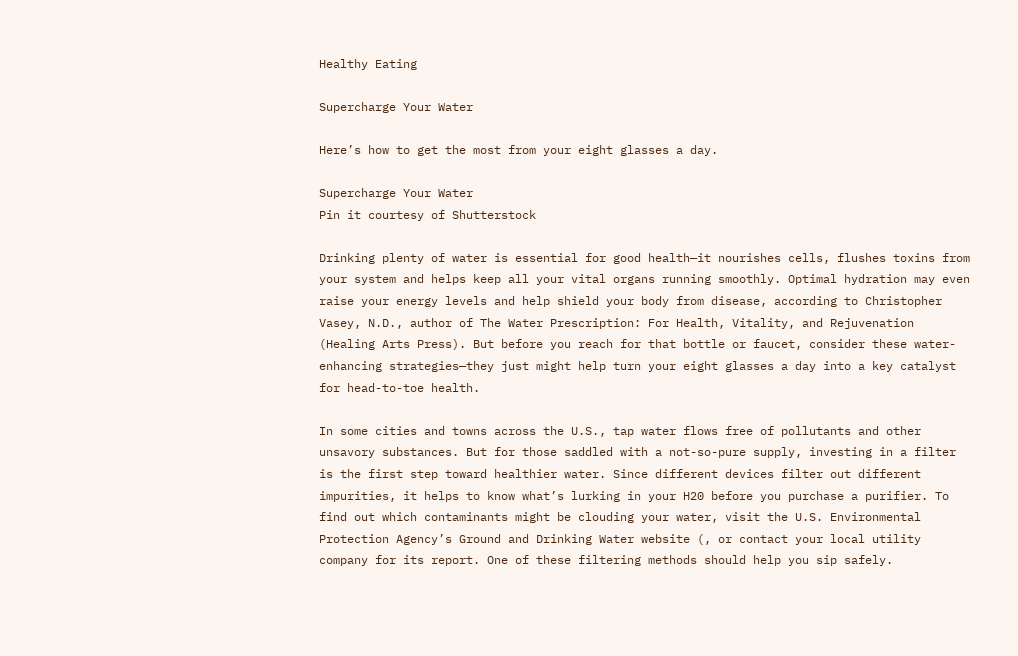Healthy Eating

Supercharge Your Water

Here’s how to get the most from your eight glasses a day.

Supercharge Your Water
Pin it courtesy of Shutterstock

Drinking plenty of water is essential for good health—it nourishes cells, flushes toxins from your system and helps keep all your vital organs running smoothly. Optimal hydration may even raise your energy levels and help shield your body from disease, according to Christopher Vasey, N.D., author of The Water Prescription: For Health, Vitality, and Rejuvenation (Healing Arts Press). But before you reach for that bottle or faucet, consider these water-enhancing strategies—they just might help turn your eight glasses a day into a key catalyst for head-to-toe health.

In some cities and towns across the U.S., tap water flows free of pollutants and other unsavory substances. But for those saddled with a not-so-pure supply, investing in a filter is the first step toward healthier water. Since different devices filter out different impurities, it helps to know what’s lurking in your H20 before you purchase a purifier. To find out which contaminants might be clouding your water, visit the U.S. Environmental Protection Agency’s Ground and Drinking Water website (, or contact your local utility company for its report. One of these filtering methods should help you sip safely.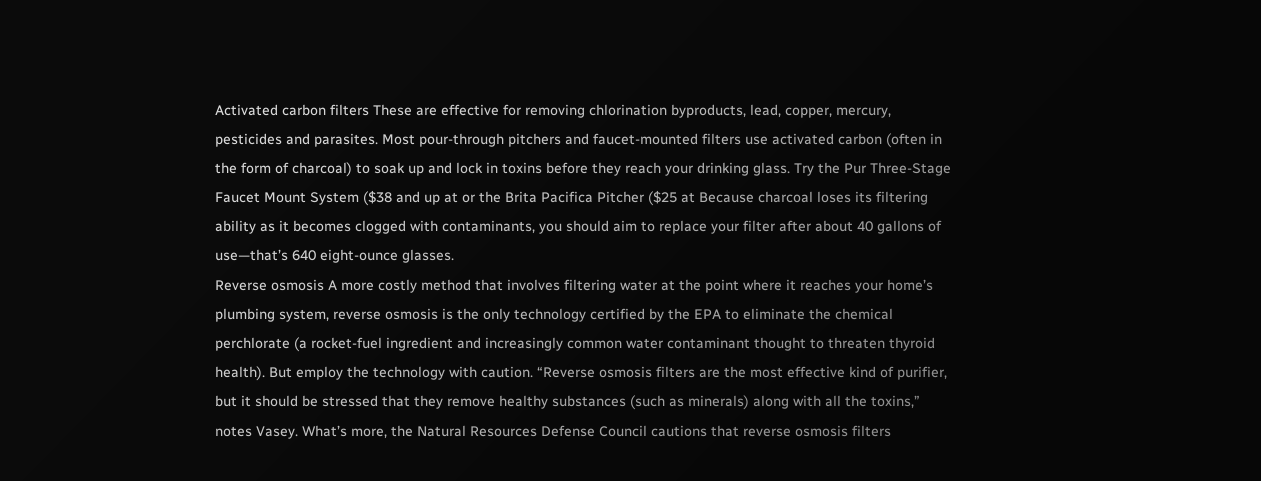Activated carbon filters These are effective for removing chlorination byproducts, lead, copper, mercury, pesticides and parasites. Most pour-through pitchers and faucet-mounted filters use activated carbon (often in the form of charcoal) to soak up and lock in toxins before they reach your drinking glass. Try the Pur Three-Stage Faucet Mount System ($38 and up at or the Brita Pacifica Pitcher ($25 at Because charcoal loses its filtering ability as it becomes clogged with contaminants, you should aim to replace your filter after about 40 gallons of use—that’s 640 eight-ounce glasses.
Reverse osmosis A more costly method that involves filtering water at the point where it reaches your home’s plumbing system, reverse osmosis is the only technology certified by the EPA to eliminate the chemical perchlorate (a rocket-fuel ingredient and increasingly common water contaminant thought to threaten thyroid health). But employ the technology with caution. “Reverse osmosis filters are the most effective kind of purifier, but it should be stressed that they remove healthy substances (such as minerals) along with all the toxins,” notes Vasey. What’s more, the Natural Resources Defense Council cautions that reverse osmosis filters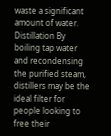waste a significant amount of water.
Distillation By boiling tap water and recondensing the purified steam, distillers may be the ideal filter for people looking to free their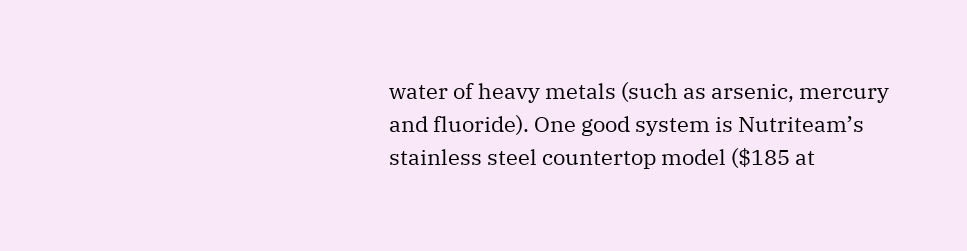water of heavy metals (such as arsenic, mercury and fluoride). One good system is Nutriteam’s stainless steel countertop model ($185 at